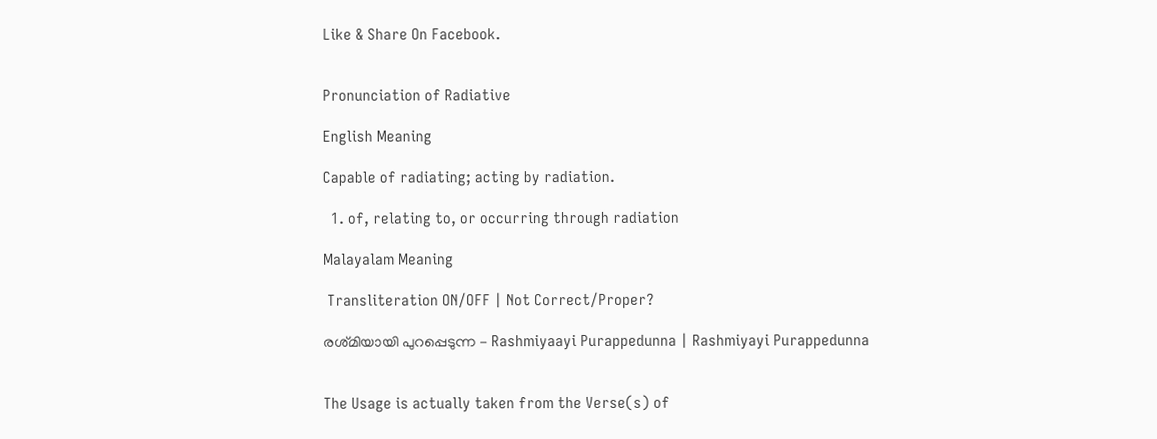Like & Share On Facebook.


Pronunciation of Radiative

English Meaning

Capable of radiating; acting by radiation.

  1. of, relating to, or occurring through radiation

Malayalam Meaning

 Transliteration ON/OFF | Not Correct/Proper?

രശ്‌മിയായി പുറപ്പെടുന്ന - Rashmiyaayi Purappedunna | Rashmiyayi Purappedunna


The Usage is actually taken from the Verse(s) of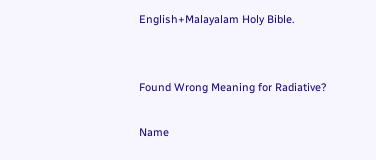English+Malayalam Holy Bible.


Found Wrong Meaning for Radiative?

Name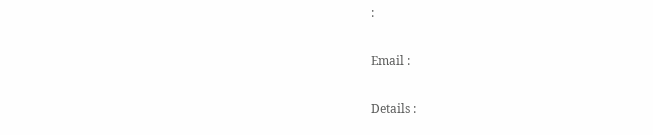:

Email :

Details :